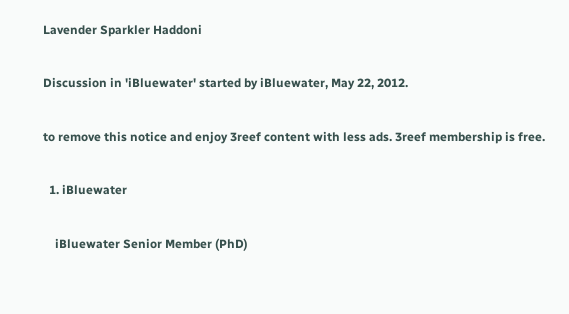Lavender Sparkler Haddoni

Discussion in 'iBluewater' started by iBluewater, May 22, 2012.

to remove this notice and enjoy 3reef content with less ads. 3reef membership is free.

  1. iBluewater

    iBluewater Senior Member (PhD)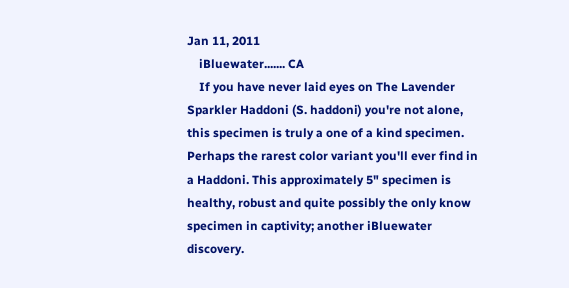Jan 11, 2011
    iBluewater....... CA
    If you have never laid eyes on The Lavender Sparkler Haddoni (S. haddoni) you're not alone, this specimen is truly a one of a kind specimen. Perhaps the rarest color variant you'll ever find in a Haddoni. This approximately 5" specimen is healthy, robust and quite possibly the only know specimen in captivity; another iBluewater discovery.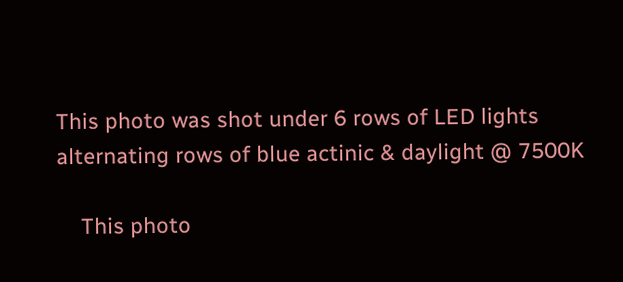This photo was shot under 6 rows of LED lights alternating rows of blue actinic & daylight @ 7500K

    This photo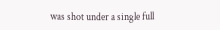was shot under a single full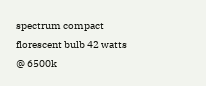spectrum compact florescent bulb 42 watts @ 6500k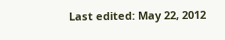Last edited: May 22, 2012